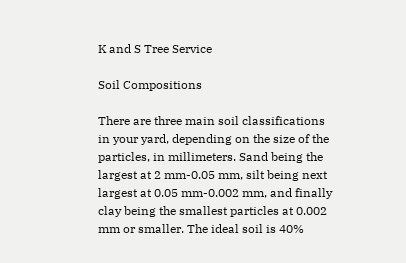K and S Tree Service

Soil Compositions

There are three main soil classifications in your yard, depending on the size of the particles, in millimeters. Sand being the largest at 2 mm-0.05 mm, silt being next largest at 0.05 mm-0.002 mm, and finally clay being the smallest particles at 0.002 mm or smaller. The ideal soil is 40%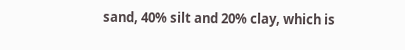sand, 40% silt and 20% clay, which is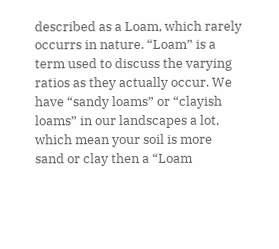described as a Loam, which rarely occurrs in nature. “Loam” is a term used to discuss the varying ratios as they actually occur. We have “sandy loams” or “clayish loams” in our landscapes a lot, which mean your soil is more sand or clay then a “Loam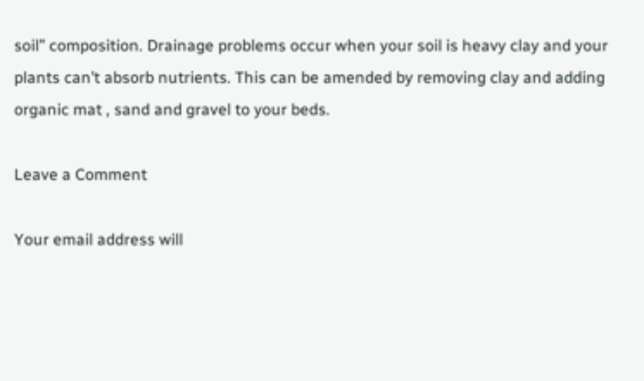soil” composition. Drainage problems occur when your soil is heavy clay and your plants can’t absorb nutrients. This can be amended by removing clay and adding organic mat , sand and gravel to your beds.

Leave a Comment

Your email address will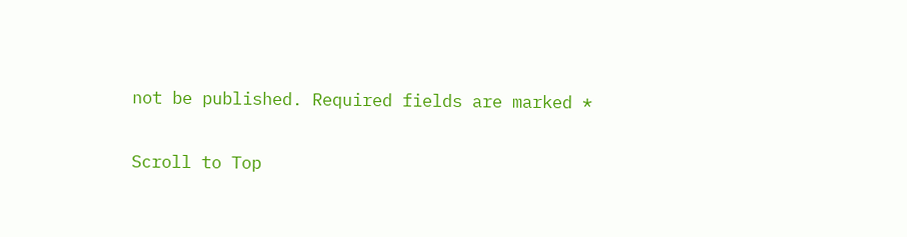not be published. Required fields are marked *

Scroll to Top